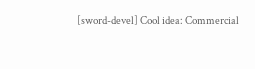[sword-devel] Cool idea: Commercial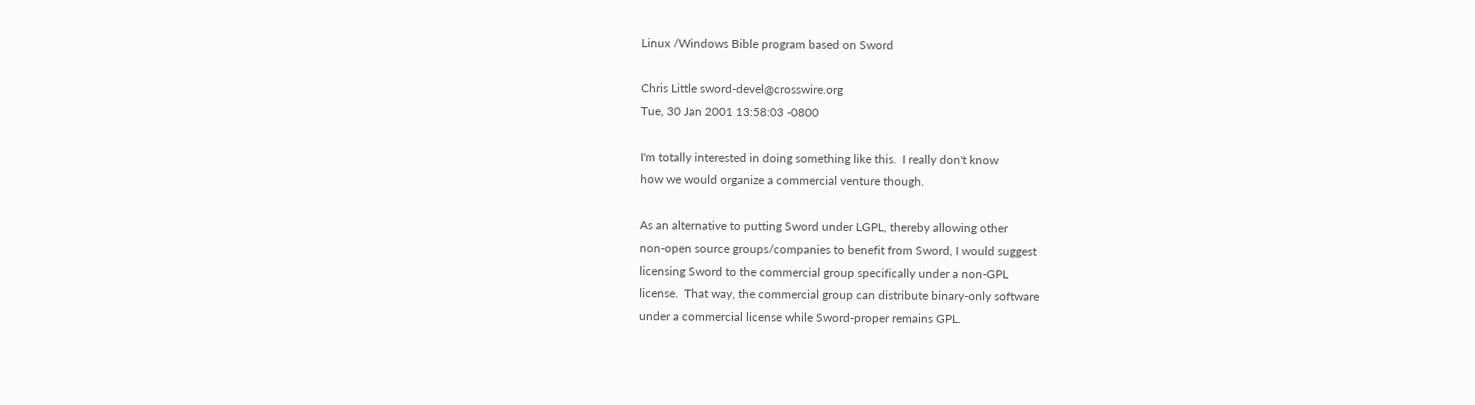Linux /Windows Bible program based on Sword

Chris Little sword-devel@crosswire.org
Tue, 30 Jan 2001 13:58:03 -0800

I'm totally interested in doing something like this.  I really don't know
how we would organize a commercial venture though.

As an alternative to putting Sword under LGPL, thereby allowing other
non-open source groups/companies to benefit from Sword, I would suggest
licensing Sword to the commercial group specifically under a non-GPL
license.  That way, the commercial group can distribute binary-only software
under a commercial license while Sword-proper remains GPL.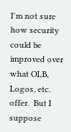I'm not sure how security could be improved over what OLB, Logos, etc.
offer.  But I suppose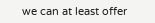we can at least offer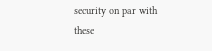security on par with these